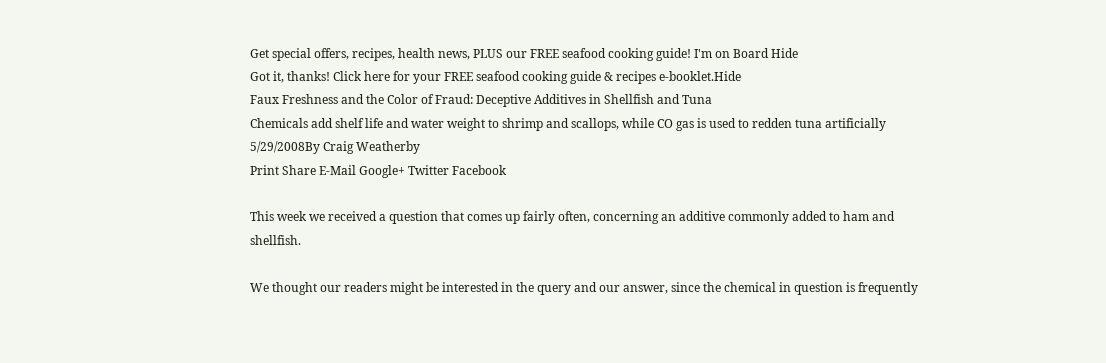Get special offers, recipes, health news, PLUS our FREE seafood cooking guide! I'm on Board Hide
Got it, thanks! Click here for your FREE seafood cooking guide & recipes e-booklet.Hide
Faux Freshness and the Color of Fraud: Deceptive Additives in Shellfish and Tuna
Chemicals add shelf life and water weight to shrimp and scallops, while CO gas is used to redden tuna artificially
5/29/2008By Craig Weatherby
Print Share E-Mail Google+ Twitter Facebook

This week we received a question that comes up fairly often, concerning an additive commonly added to ham and shellfish.

We thought our readers might be interested in the query and our answer, since the chemical in question is frequently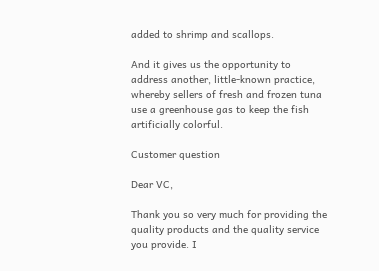added to shrimp and scallops.

And it gives us the opportunity to address another, little-known practice, whereby sellers of fresh and frozen tuna use a greenhouse gas to keep the fish artificially colorful.

Customer question

Dear VC,

Thank you so very much for providing the quality products and the quality service you provide. I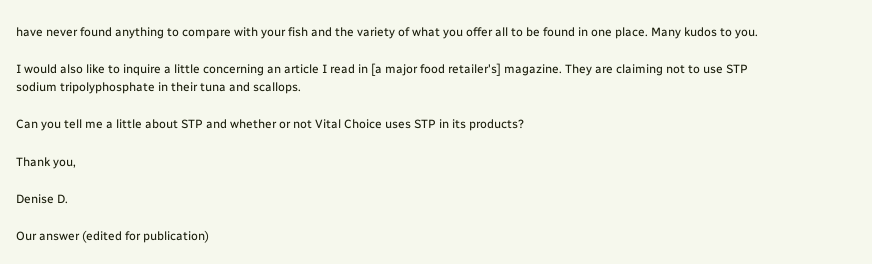have never found anything to compare with your fish and the variety of what you offer all to be found in one place. Many kudos to you.

I would also like to inquire a little concerning an article I read in [a major food retailer's] magazine. They are claiming not to use STP sodium tripolyphosphate in their tuna and scallops.

Can you tell me a little about STP and whether or not Vital Choice uses STP in its products?

Thank you,

Denise D.

Our answer (edited for publication)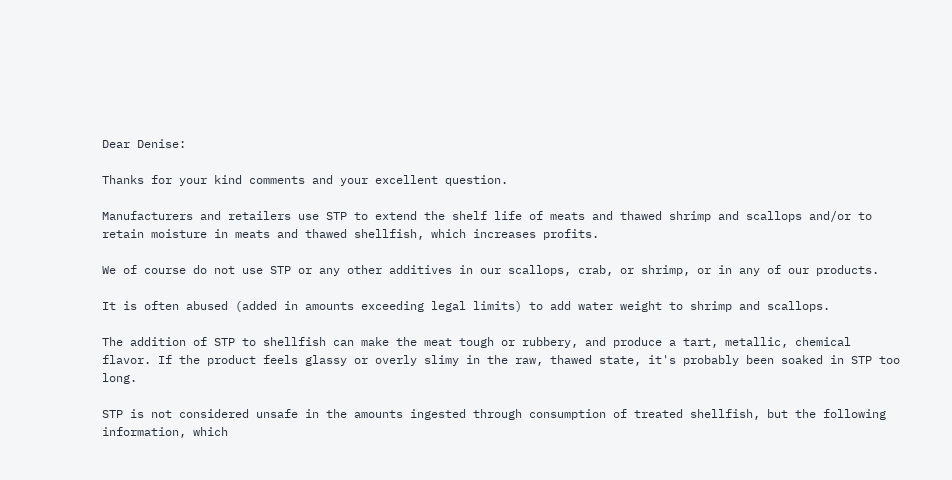Dear Denise:

Thanks for your kind comments and your excellent question.

Manufacturers and retailers use STP to extend the shelf life of meats and thawed shrimp and scallops and/or to retain moisture in meats and thawed shellfish, which increases profits.

We of course do not use STP or any other additives in our scallops, crab, or shrimp, or in any of our products.

It is often abused (added in amounts exceeding legal limits) to add water weight to shrimp and scallops.

The addition of STP to shellfish can make the meat tough or rubbery, and produce a tart, metallic, chemical flavor. If the product feels glassy or overly slimy in the raw, thawed state, it's probably been soaked in STP too long.

STP is not considered unsafe in the amounts ingested through consumption of treated shellfish, but the following information, which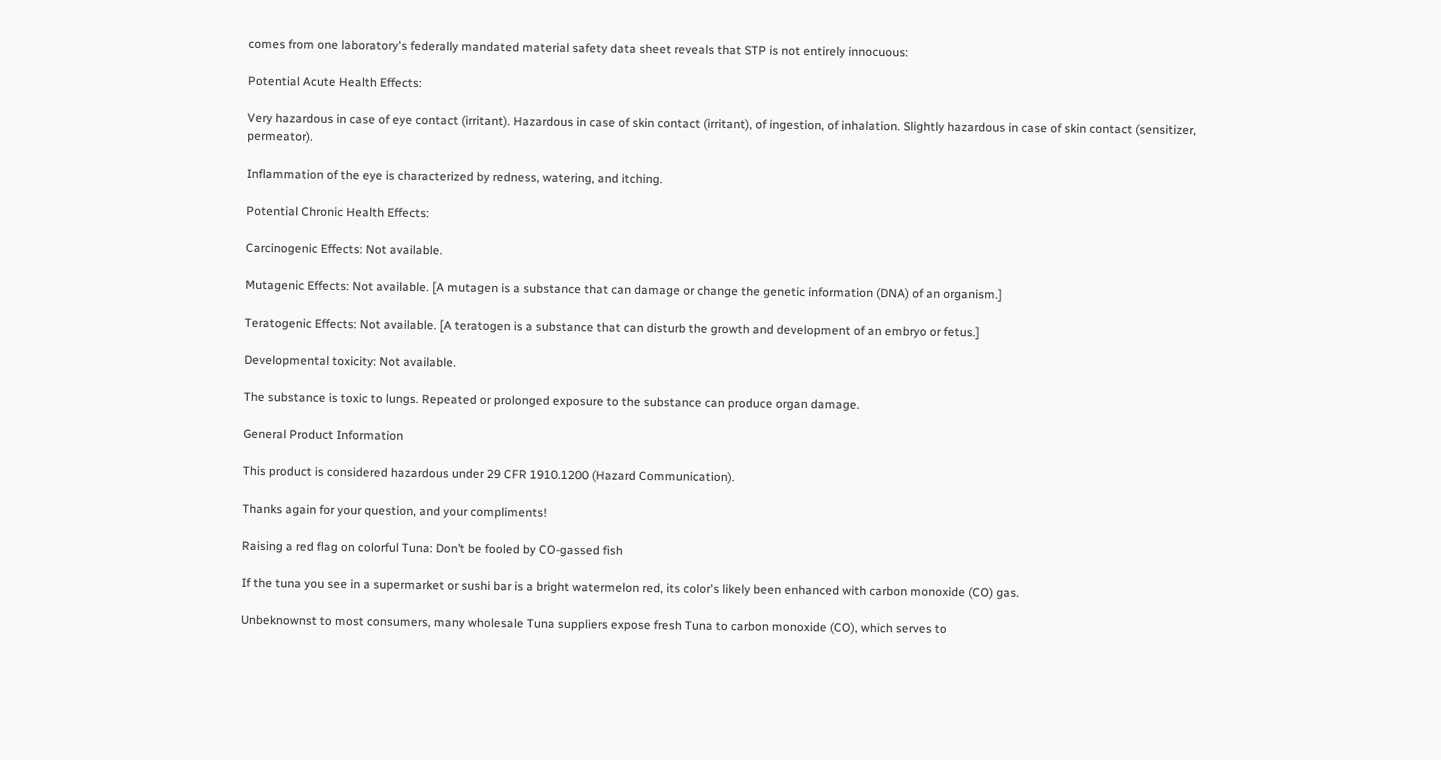comes from one laboratory's federally mandated material safety data sheet reveals that STP is not entirely innocuous:

Potential Acute Health Effects:

Very hazardous in case of eye contact (irritant). Hazardous in case of skin contact (irritant), of ingestion, of inhalation. Slightly hazardous in case of skin contact (sensitizer, permeator).

Inflammation of the eye is characterized by redness, watering, and itching.

Potential Chronic Health Effects:

Carcinogenic Effects: Not available.

Mutagenic Effects: Not available. [A mutagen is a substance that can damage or change the genetic information (DNA) of an organism.]

Teratogenic Effects: Not available. [A teratogen is a substance that can disturb the growth and development of an embryo or fetus.]

Developmental toxicity: Not available.

The substance is toxic to lungs. Repeated or prolonged exposure to the substance can produce organ damage.

General Product Information

This product is considered hazardous under 29 CFR 1910.1200 (Hazard Communication).

Thanks again for your question, and your compliments!

Raising a red flag on colorful Tuna: Don’t be fooled by CO-gassed fish

If the tuna you see in a supermarket or sushi bar is a bright watermelon red, its color's likely been enhanced with carbon monoxide (CO) gas.

Unbeknownst to most consumers, many wholesale Tuna suppliers expose fresh Tuna to carbon monoxide (CO), which serves to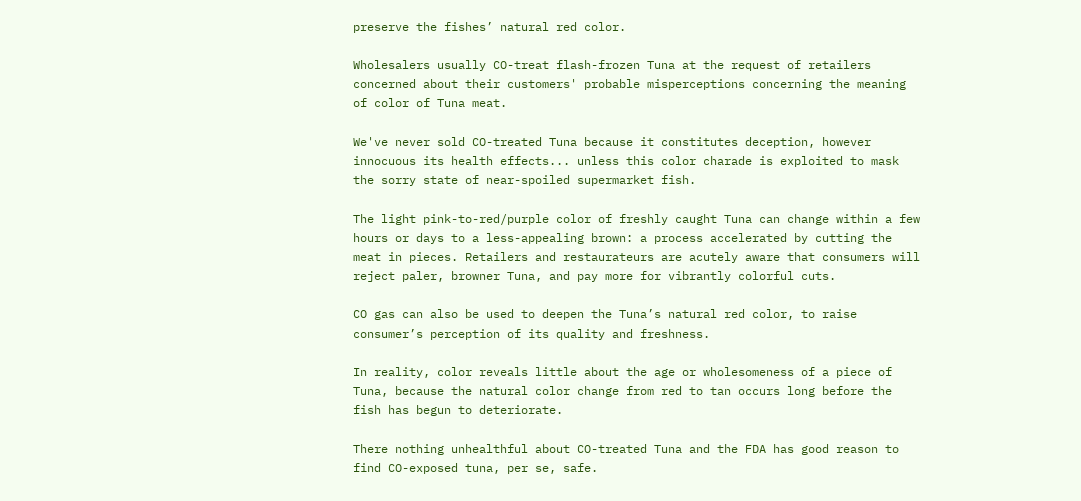preserve the fishes’ natural red color.

Wholesalers usually CO-treat flash-frozen Tuna at the request of retailers concerned about their customers' probable misperceptions concerning the meaning of color of Tuna meat.

We've never sold CO-treated Tuna because it constitutes deception, however innocuous its health effects... unless this color charade is exploited to mask the sorry state of near-spoiled supermarket fish.

The light pink-to-red/purple color of freshly caught Tuna can change within a few hours or days to a less-appealing brown: a process accelerated by cutting the meat in pieces. Retailers and restaurateurs are acutely aware that consumers will reject paler, browner Tuna, and pay more for vibrantly colorful cuts.

CO gas can also be used to deepen the Tuna’s natural red color, to raise consumer’s perception of its quality and freshness.

In reality, color reveals little about the age or wholesomeness of a piece of Tuna, because the natural color change from red to tan occurs long before the fish has begun to deteriorate.

There nothing unhealthful about CO-treated Tuna and the FDA has good reason to find CO-exposed tuna, per se, safe.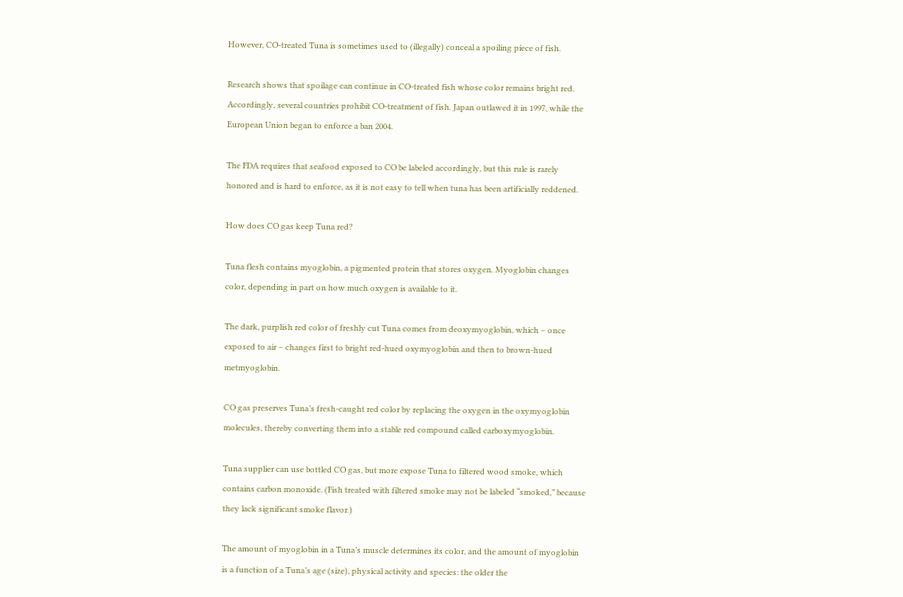However, CO-treated Tuna is sometimes used to (illegally) conceal a spoiling piece of fish.

Research shows that spoilage can continue in CO-treated fish whose color remains bright red. Accordingly, several countries prohibit CO-treatment of fish. Japan outlawed it in 1997, while the European Union began to enforce a ban 2004.

The FDA requires that seafood exposed to CO be labeled accordingly, but this rule is rarely honored and is hard to enforce, as it is not easy to tell when tuna has been artificially reddened.

How does CO gas keep Tuna red?

Tuna flesh contains myoglobin, a pigmented protein that stores oxygen. Myoglobin changes color, depending in part on how much oxygen is available to it.

The dark, purplish red color of freshly cut Tuna comes from deoxymyoglobin, which – once exposed to air – changes first to bright red-hued oxymyoglobin and then to brown-hued metmyoglobin.

CO gas preserves Tuna’s fresh-caught red color by replacing the oxygen in the oxymyoglobin molecules, thereby converting them into a stable red compound called carboxymyoglobin.

Tuna supplier can use bottled CO gas, but more expose Tuna to filtered wood smoke, which contains carbon monoxide. (Fish treated with filtered smoke may not be labeled “smoked,” because they lack significant smoke flavor.)

The amount of myoglobin in a Tuna’s muscle determines its color, and the amount of myoglobin is a function of a Tuna’s age (size), physical activity and species: the older the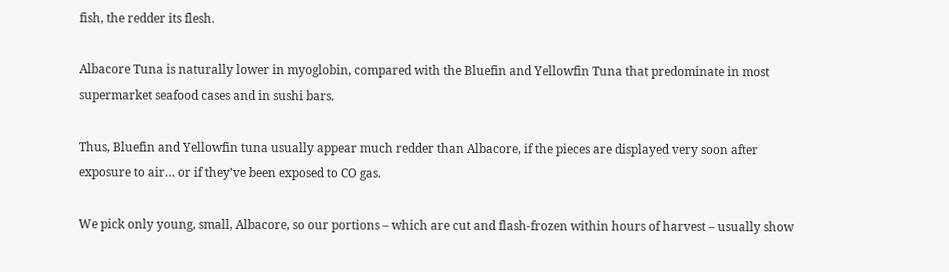fish, the redder its flesh.

Albacore Tuna is naturally lower in myoglobin, compared with the Bluefin and Yellowfin Tuna that predominate in most supermarket seafood cases and in sushi bars.

Thus, Bluefin and Yellowfin tuna usually appear much redder than Albacore, if the pieces are displayed very soon after exposure to air… or if they’ve been exposed to CO gas.

We pick only young, small, Albacore, so our portions – which are cut and flash-frozen within hours of harvest – usually show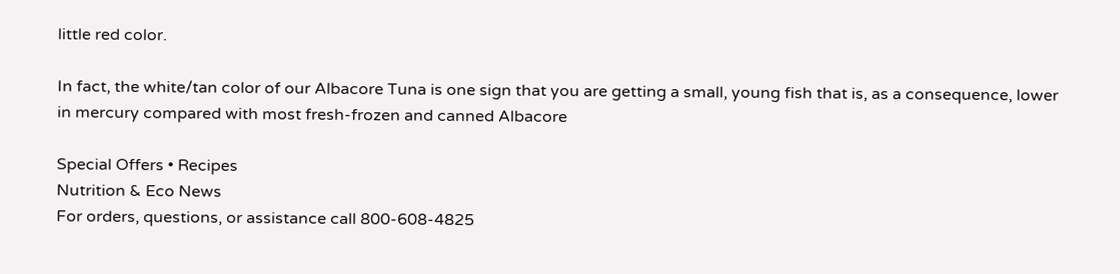little red color.

In fact, the white/tan color of our Albacore Tuna is one sign that you are getting a small, young fish that is, as a consequence, lower in mercury compared with most fresh-frozen and canned Albacore

Special Offers • Recipes
Nutrition & Eco News
For orders, questions, or assistance call 800-608-4825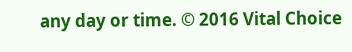any day or time. © 2016 Vital Choice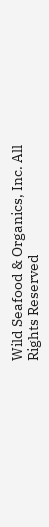Wild Seafood & Organics, Inc. All Rights Reserved